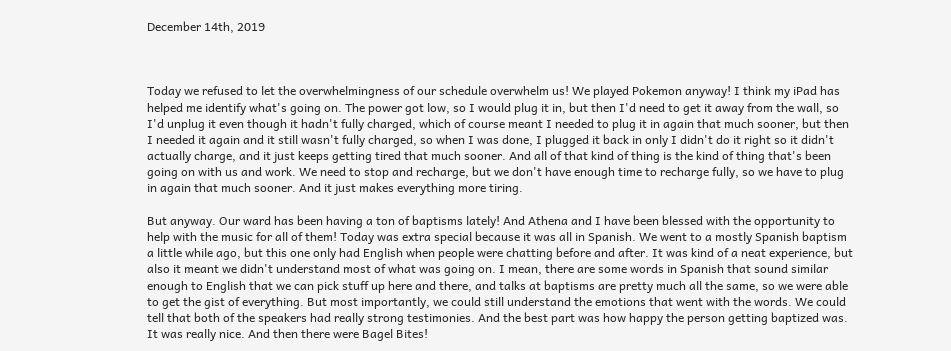December 14th, 2019



Today we refused to let the overwhelmingness of our schedule overwhelm us! We played Pokemon anyway! I think my iPad has helped me identify what's going on. The power got low, so I would plug it in, but then I'd need to get it away from the wall, so I'd unplug it even though it hadn't fully charged, which of course meant I needed to plug it in again that much sooner, but then I needed it again and it still wasn't fully charged, so when I was done, I plugged it back in only I didn't do it right so it didn't actually charge, and it just keeps getting tired that much sooner. And all of that kind of thing is the kind of thing that's been going on with us and work. We need to stop and recharge, but we don't have enough time to recharge fully, so we have to plug in again that much sooner. And it just makes everything more tiring.

But anyway. Our ward has been having a ton of baptisms lately! And Athena and I have been blessed with the opportunity to help with the music for all of them! Today was extra special because it was all in Spanish. We went to a mostly Spanish baptism a little while ago, but this one only had English when people were chatting before and after. It was kind of a neat experience, but also it meant we didn't understand most of what was going on. I mean, there are some words in Spanish that sound similar enough to English that we can pick stuff up here and there, and talks at baptisms are pretty much all the same, so we were able to get the gist of everything. But most importantly, we could still understand the emotions that went with the words. We could tell that both of the speakers had really strong testimonies. And the best part was how happy the person getting baptized was. It was really nice. And then there were Bagel Bites!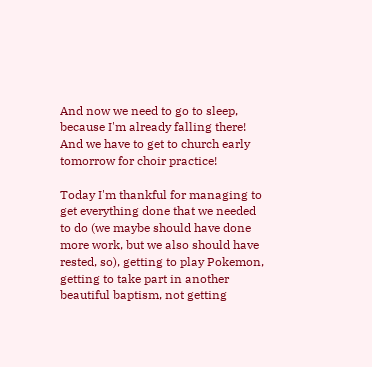And now we need to go to sleep, because I'm already falling there! And we have to get to church early tomorrow for choir practice!

Today I'm thankful for managing to get everything done that we needed to do (we maybe should have done more work, but we also should have rested, so), getting to play Pokemon, getting to take part in another beautiful baptism, not getting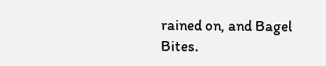rained on, and Bagel Bites.